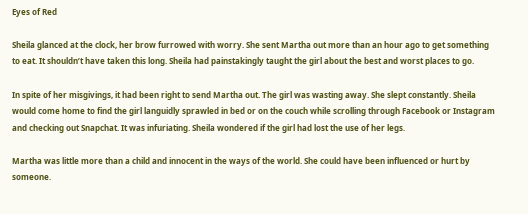Eyes of Red

Sheila glanced at the clock, her brow furrowed with worry. She sent Martha out more than an hour ago to get something to eat. It shouldn’t have taken this long. Sheila had painstakingly taught the girl about the best and worst places to go.

In spite of her misgivings, it had been right to send Martha out. The girl was wasting away. She slept constantly. Sheila would come home to find the girl languidly sprawled in bed or on the couch while scrolling through Facebook or Instagram and checking out Snapchat. It was infuriating. Sheila wondered if the girl had lost the use of her legs.

Martha was little more than a child and innocent in the ways of the world. She could have been influenced or hurt by someone.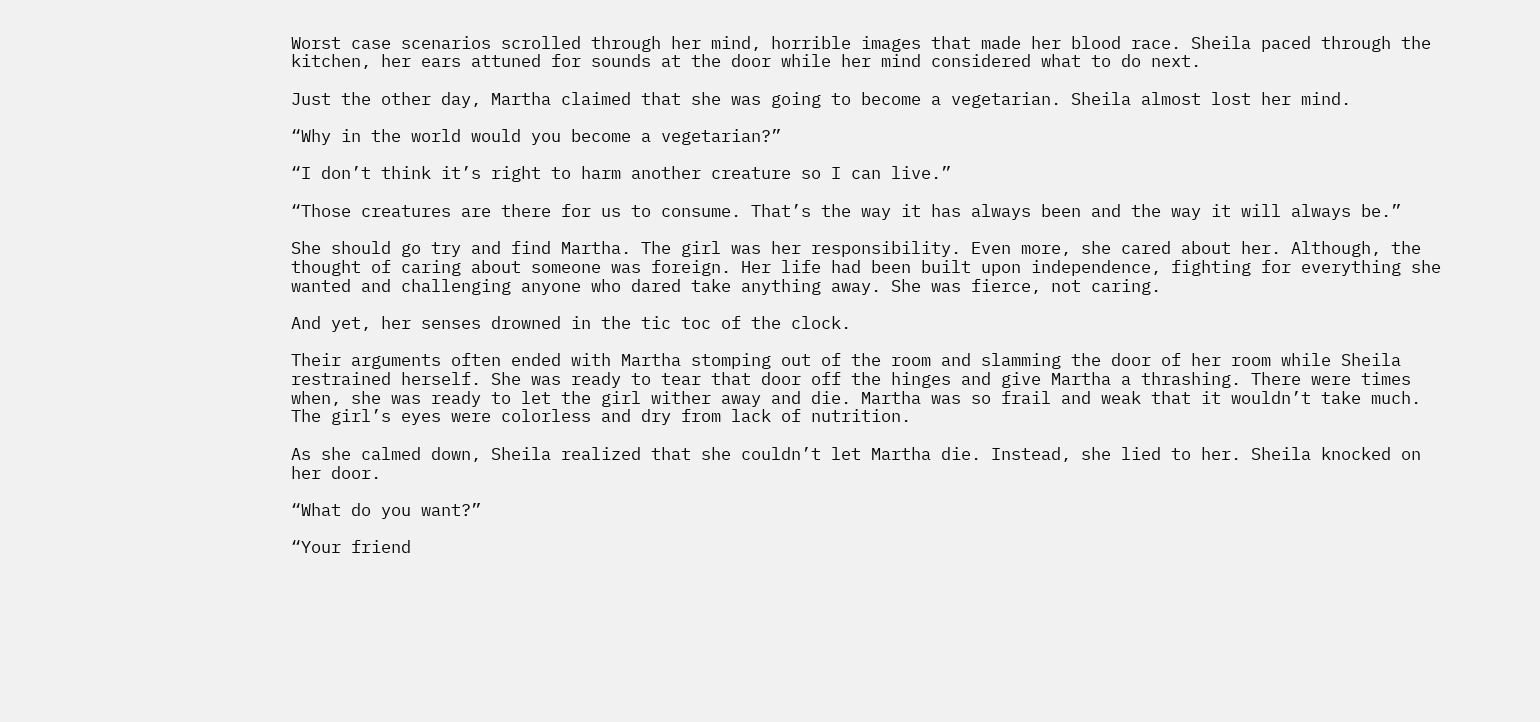Worst case scenarios scrolled through her mind, horrible images that made her blood race. Sheila paced through the kitchen, her ears attuned for sounds at the door while her mind considered what to do next.

Just the other day, Martha claimed that she was going to become a vegetarian. Sheila almost lost her mind.

“Why in the world would you become a vegetarian?”

“I don’t think it’s right to harm another creature so I can live.”

“Those creatures are there for us to consume. That’s the way it has always been and the way it will always be.”

She should go try and find Martha. The girl was her responsibility. Even more, she cared about her. Although, the thought of caring about someone was foreign. Her life had been built upon independence, fighting for everything she wanted and challenging anyone who dared take anything away. She was fierce, not caring.

And yet, her senses drowned in the tic toc of the clock.

Their arguments often ended with Martha stomping out of the room and slamming the door of her room while Sheila restrained herself. She was ready to tear that door off the hinges and give Martha a thrashing. There were times when, she was ready to let the girl wither away and die. Martha was so frail and weak that it wouldn’t take much. The girl’s eyes were colorless and dry from lack of nutrition.

As she calmed down, Sheila realized that she couldn’t let Martha die. Instead, she lied to her. Sheila knocked on her door.

“What do you want?”

“Your friend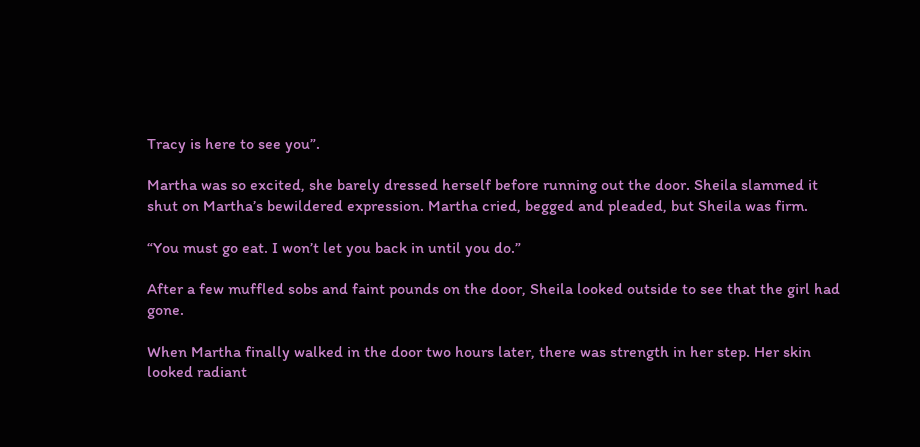Tracy is here to see you”.

Martha was so excited, she barely dressed herself before running out the door. Sheila slammed it shut on Martha’s bewildered expression. Martha cried, begged and pleaded, but Sheila was firm.

“You must go eat. I won’t let you back in until you do.”

After a few muffled sobs and faint pounds on the door, Sheila looked outside to see that the girl had gone.

When Martha finally walked in the door two hours later, there was strength in her step. Her skin looked radiant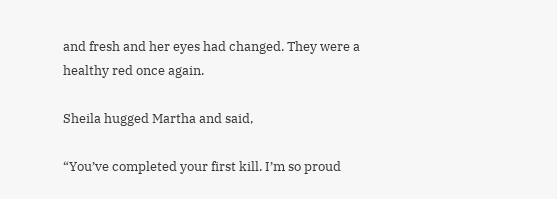and fresh and her eyes had changed. They were a healthy red once again.

Sheila hugged Martha and said,

“You’ve completed your first kill. I’m so proud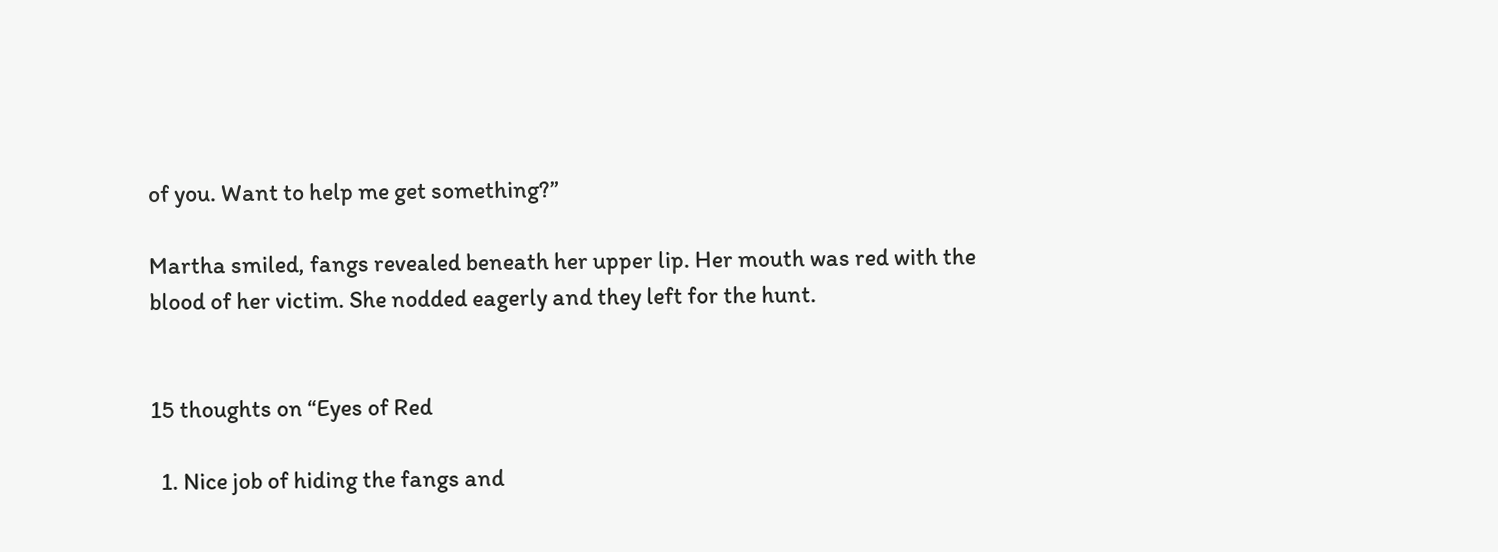of you. Want to help me get something?”

Martha smiled, fangs revealed beneath her upper lip. Her mouth was red with the blood of her victim. She nodded eagerly and they left for the hunt.


15 thoughts on “Eyes of Red

  1. Nice job of hiding the fangs and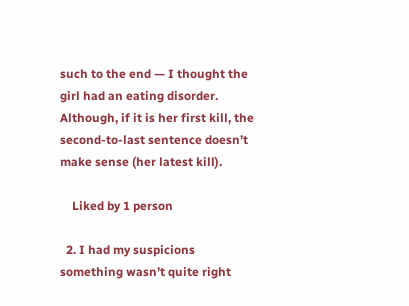such to the end — I thought the girl had an eating disorder. Although, if it is her first kill, the second-to-last sentence doesn’t make sense (her latest kill).

    Liked by 1 person

  2. I had my suspicions something wasn’t quite right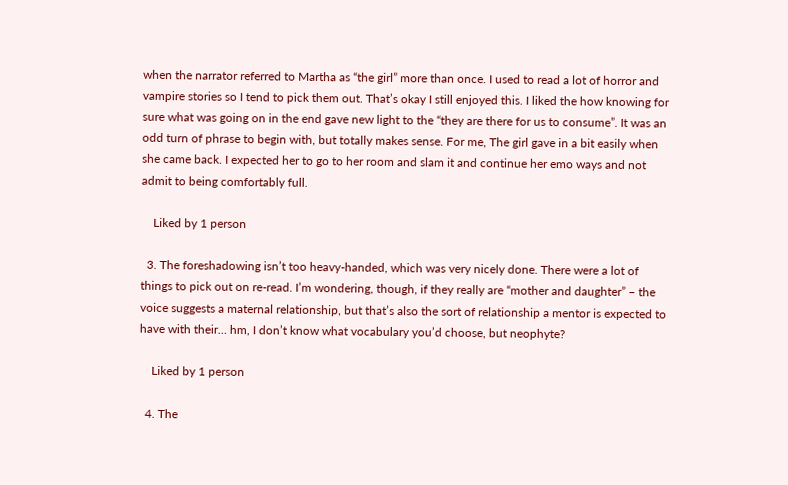when the narrator referred to Martha as “the girl” more than once. I used to read a lot of horror and vampire stories so I tend to pick them out. That’s okay I still enjoyed this. I liked the how knowing for sure what was going on in the end gave new light to the “they are there for us to consume”. It was an odd turn of phrase to begin with, but totally makes sense. For me, The girl gave in a bit easily when she came back. I expected her to go to her room and slam it and continue her emo ways and not admit to being comfortably full.

    Liked by 1 person

  3. The foreshadowing isn’t too heavy-handed, which was very nicely done. There were a lot of things to pick out on re-read. I’m wondering, though, if they really are “mother and daughter” – the voice suggests a maternal relationship, but that’s also the sort of relationship a mentor is expected to have with their… hm, I don’t know what vocabulary you’d choose, but neophyte?

    Liked by 1 person

  4. The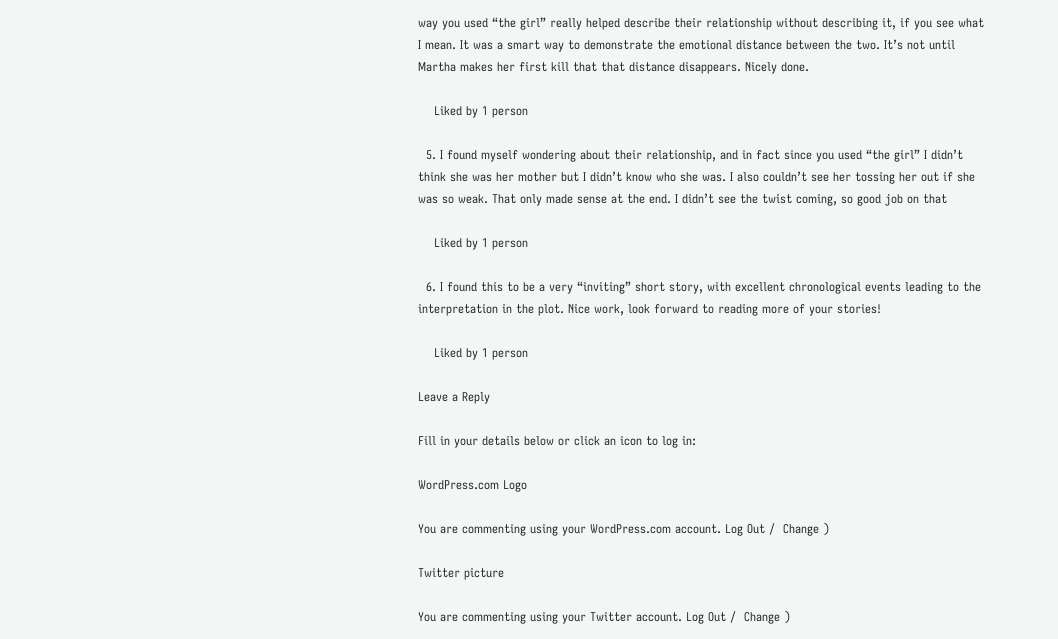way you used “the girl” really helped describe their relationship without describing it, if you see what I mean. It was a smart way to demonstrate the emotional distance between the two. It’s not until Martha makes her first kill that that distance disappears. Nicely done.

    Liked by 1 person

  5. I found myself wondering about their relationship, and in fact since you used “the girl” I didn’t think she was her mother but I didn’t know who she was. I also couldn’t see her tossing her out if she was so weak. That only made sense at the end. I didn’t see the twist coming, so good job on that

    Liked by 1 person

  6. I found this to be a very “inviting” short story, with excellent chronological events leading to the interpretation in the plot. Nice work, look forward to reading more of your stories!

    Liked by 1 person

Leave a Reply

Fill in your details below or click an icon to log in:

WordPress.com Logo

You are commenting using your WordPress.com account. Log Out /  Change )

Twitter picture

You are commenting using your Twitter account. Log Out /  Change )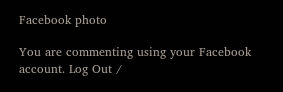Facebook photo

You are commenting using your Facebook account. Log Out /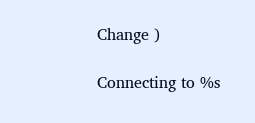Change )

Connecting to %s